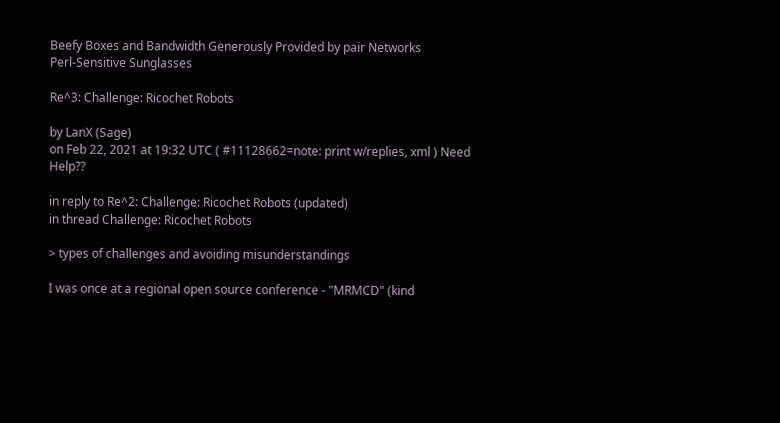Beefy Boxes and Bandwidth Generously Provided by pair Networks
Perl-Sensitive Sunglasses

Re^3: Challenge: Ricochet Robots

by LanX (Sage)
on Feb 22, 2021 at 19:32 UTC ( #11128662=note: print w/replies, xml ) Need Help??

in reply to Re^2: Challenge: Ricochet Robots (updated)
in thread Challenge: Ricochet Robots

> types of challenges and avoiding misunderstandings

I was once at a regional open source conference - "MRMCD" (kind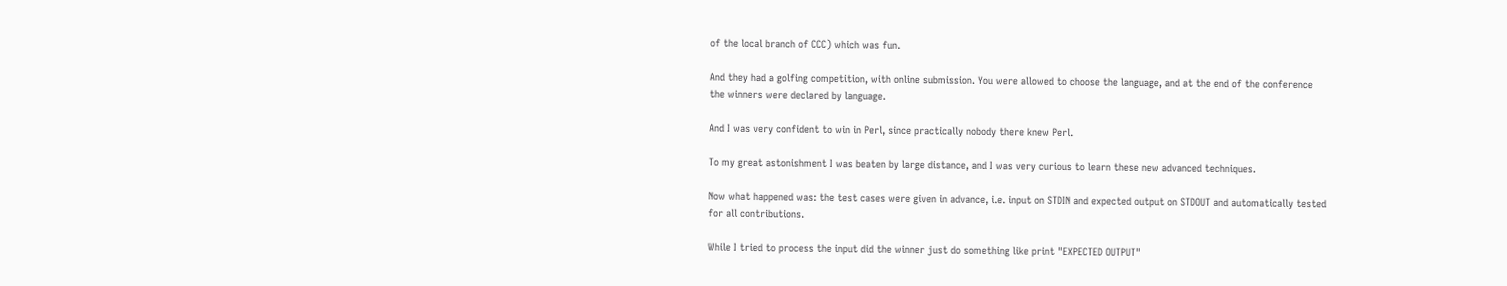of the local branch of CCC) which was fun.

And they had a golfing competition, with online submission. You were allowed to choose the language, and at the end of the conference the winners were declared by language.

And I was very confident to win in Perl, since practically nobody there knew Perl.

To my great astonishment I was beaten by large distance, and I was very curious to learn these new advanced techniques.

Now what happened was: the test cases were given in advance, i.e. input on STDIN and expected output on STDOUT and automatically tested for all contributions.

While I tried to process the input did the winner just do something like print "EXPECTED OUTPUT"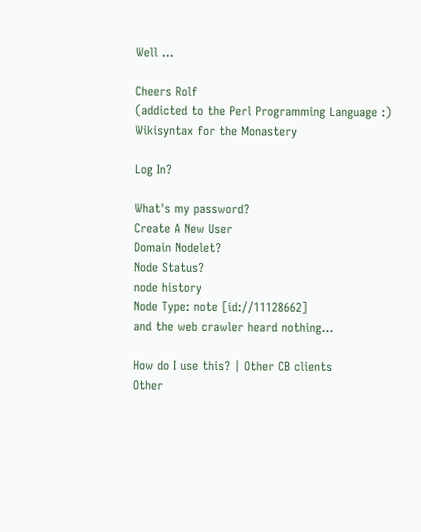Well ...

Cheers Rolf
(addicted to the Perl Programming Language :)
Wikisyntax for the Monastery

Log In?

What's my password?
Create A New User
Domain Nodelet?
Node Status?
node history
Node Type: note [id://11128662]
and the web crawler heard nothing...

How do I use this? | Other CB clients
Other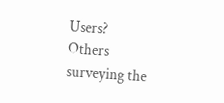Users?
Others surveying the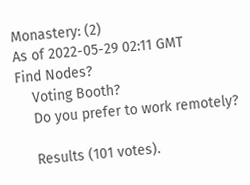Monastery: (2)
As of 2022-05-29 02:11 GMT
Find Nodes?
    Voting Booth?
    Do you prefer to work remotely?

    Results (101 votes).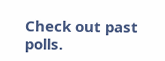Check out past polls.